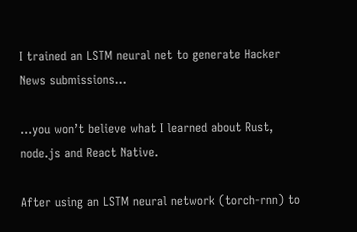I trained an LSTM neural net to generate Hacker News submissions…

…you won’t believe what I learned about Rust, node.js and React Native.

After using an LSTM neural network (torch-rnn) to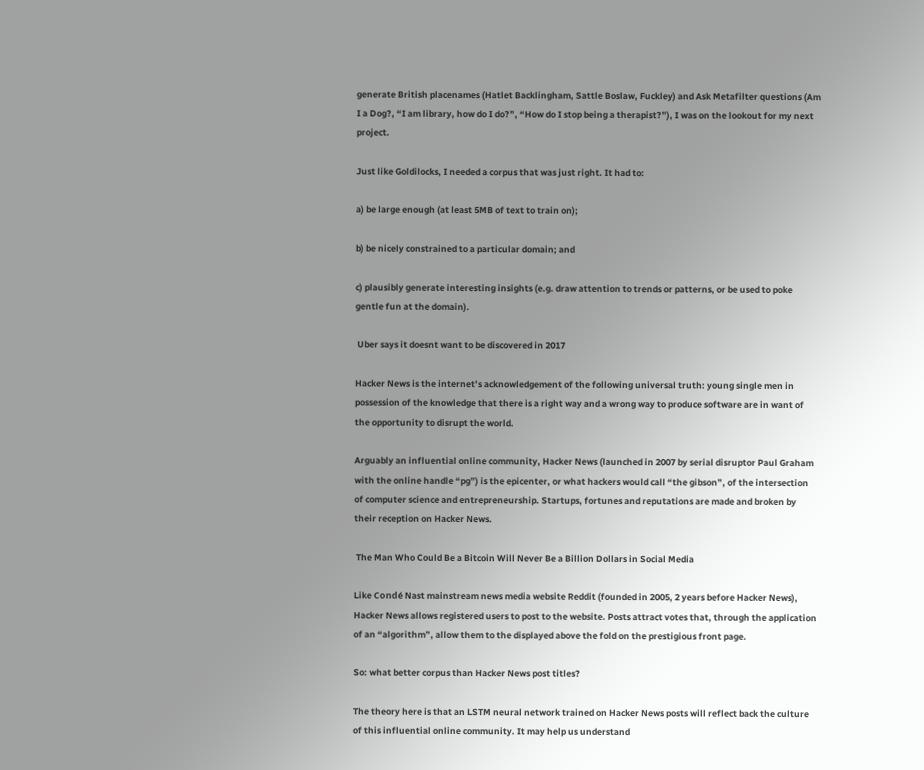generate British placenames (Hatlet Backlingham, Sattle Boslaw, Fuckley) and Ask Metafilter questions (Am I a Dog?, “I am library, how do I do?”, “How do I stop being a therapist?”), I was on the lookout for my next project.

Just like Goldilocks, I needed a corpus that was just right. It had to:

a) be large enough (at least 5MB of text to train on);

b) be nicely constrained to a particular domain; and

c) plausibly generate interesting insights (e.g. draw attention to trends or patterns, or be used to poke gentle fun at the domain).

 Uber says it doesnt want to be discovered in 2017

Hacker News is the internet’s acknowledgement of the following universal truth: young single men in possession of the knowledge that there is a right way and a wrong way to produce software are in want of the opportunity to disrupt the world.

Arguably an influential online community, Hacker News (launched in 2007 by serial disruptor Paul Graham with the online handle “pg”) is the epicenter, or what hackers would call “the gibson”, of the intersection of computer science and entrepreneurship. Startups, fortunes and reputations are made and broken by their reception on Hacker News.

 The Man Who Could Be a Bitcoin Will Never Be a Billion Dollars in Social Media

Like Condé Nast mainstream news media website Reddit (founded in 2005, 2 years before Hacker News), Hacker News allows registered users to post to the website. Posts attract votes that, through the application of an “algorithm”, allow them to the displayed above the fold on the prestigious front page.

So: what better corpus than Hacker News post titles?

The theory here is that an LSTM neural network trained on Hacker News posts will reflect back the culture of this influential online community. It may help us understand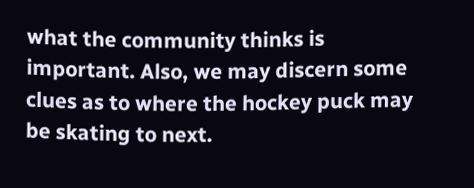what the community thinks is important. Also, we may discern some clues as to where the hockey puck may be skating to next.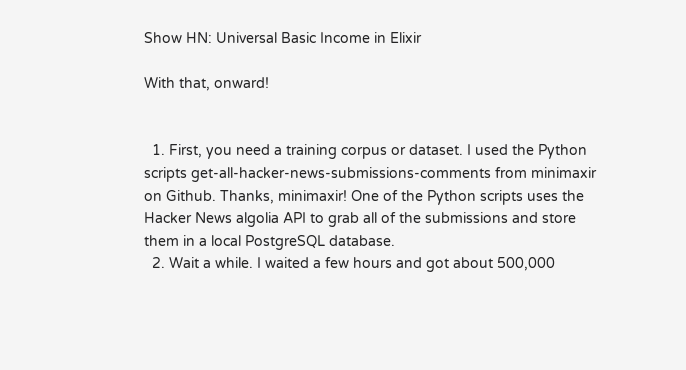Show HN: Universal Basic Income in Elixir

With that, onward!


  1. First, you need a training corpus or dataset. I used the Python scripts get-all-hacker-news-submissions-comments from minimaxir on Github. Thanks, minimaxir! One of the Python scripts uses the Hacker News algolia API to grab all of the submissions and store them in a local PostgreSQL database.
  2. Wait a while. I waited a few hours and got about 500,000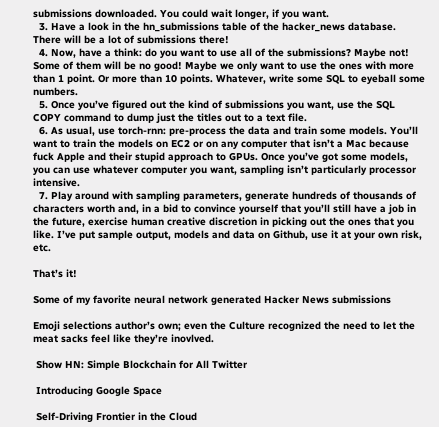submissions downloaded. You could wait longer, if you want.
  3. Have a look in the hn_submissions table of the hacker_news database. There will be a lot of submissions there!
  4. Now, have a think: do you want to use all of the submissions? Maybe not! Some of them will be no good! Maybe we only want to use the ones with more than 1 point. Or more than 10 points. Whatever, write some SQL to eyeball some numbers.
  5. Once you’ve figured out the kind of submissions you want, use the SQL COPY command to dump just the titles out to a text file.
  6. As usual, use torch-rnn: pre-process the data and train some models. You’ll want to train the models on EC2 or on any computer that isn’t a Mac because fuck Apple and their stupid approach to GPUs. Once you’ve got some models, you can use whatever computer you want, sampling isn’t particularly processor intensive.
  7. Play around with sampling parameters, generate hundreds of thousands of characters worth and, in a bid to convince yourself that you’ll still have a job in the future, exercise human creative discretion in picking out the ones that you like. I’ve put sample output, models and data on Github, use it at your own risk, etc.

That’s it!

Some of my favorite neural network generated Hacker News submissions

Emoji selections author’s own; even the Culture recognized the need to let the meat sacks feel like they’re inovlved.

 Show HN: Simple Blockchain for All Twitter

 Introducing Google Space

 Self-Driving Frontier in the Cloud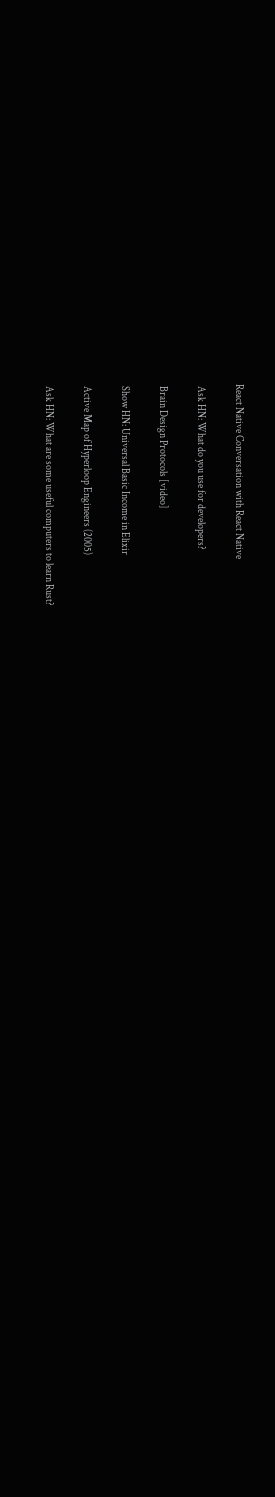React Native Conversation with React Native

 Ask HN: What do you use for developers?

 Brain Design Protocols [video]

 Show HN: Universal Basic Income in Elixir

 Active Map of Hyperloop Engineers (2005)

 Ask HN: What are some useful computers to learn Rust?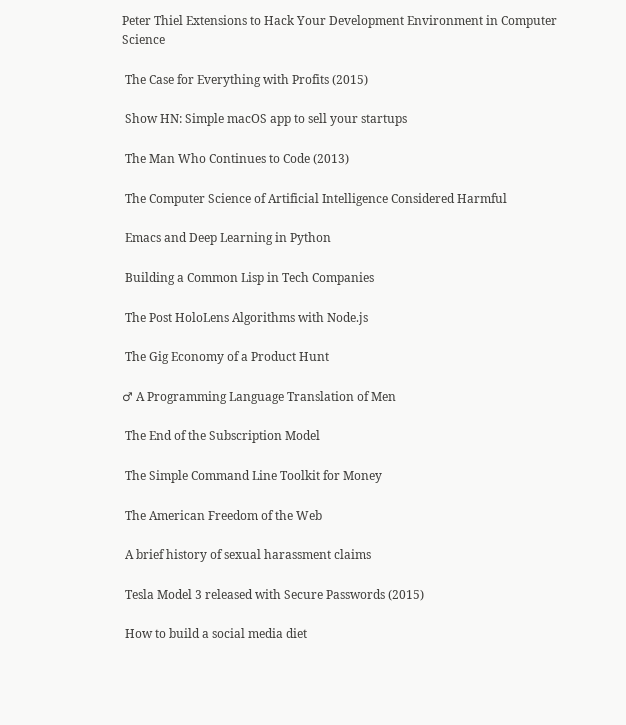Peter Thiel Extensions to Hack Your Development Environment in Computer Science

 The Case for Everything with Profits (2015)

 Show HN: Simple macOS app to sell your startups

 The Man Who Continues to Code (2013)

 The Computer Science of Artificial Intelligence Considered Harmful

 Emacs and Deep Learning in Python

 Building a Common Lisp in Tech Companies

 The Post HoloLens Algorithms with Node.js

 The Gig Economy of a Product Hunt

♂ A Programming Language Translation of Men

 The End of the Subscription Model

 The Simple Command Line Toolkit for Money

 The American Freedom of the Web

 A brief history of sexual harassment claims

 Tesla Model 3 released with Secure Passwords (2015)

 How to build a social media diet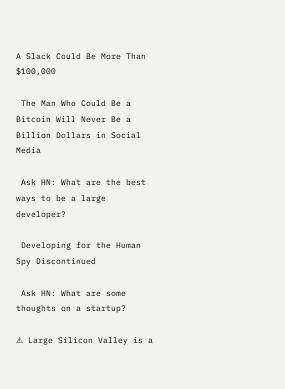A Slack Could Be More Than $100,000

 The Man Who Could Be a Bitcoin Will Never Be a Billion Dollars in Social Media

 Ask HN: What are the best ways to be a large developer?

 Developing for the Human Spy Discontinued

 Ask HN: What are some thoughts on a startup?

⚠ Large Silicon Valley is a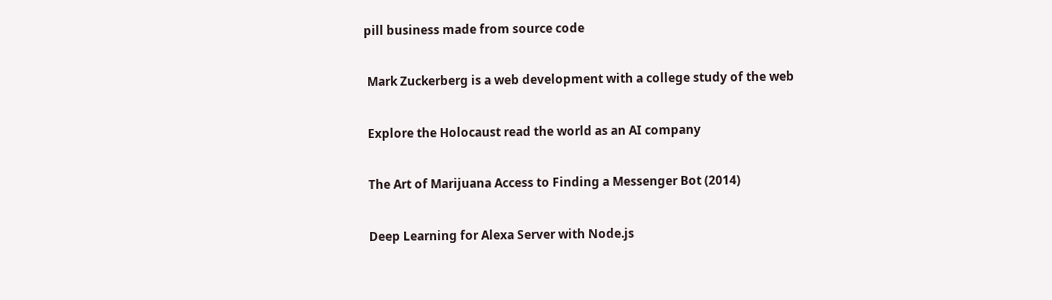pill business made from source code

 Mark Zuckerberg is a web development with a college study of the web

 Explore the Holocaust read the world as an AI company

 The Art of Marijuana Access to Finding a Messenger Bot (2014)

 Deep Learning for Alexa Server with Node.js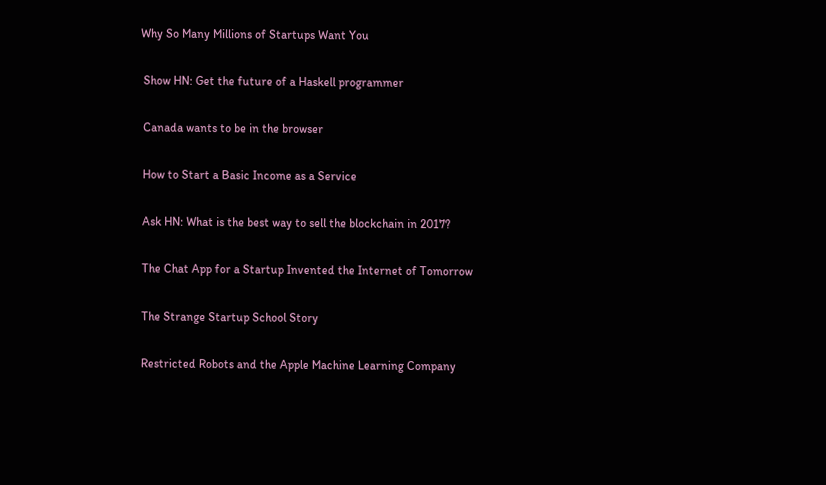Why So Many Millions of Startups Want You

 Show HN: Get the future of a Haskell programmer

 Canada wants to be in the browser

 How to Start a Basic Income as a Service

 Ask HN: What is the best way to sell the blockchain in 2017?

 The Chat App for a Startup Invented the Internet of Tomorrow

 The Strange Startup School Story

 Restricted Robots and the Apple Machine Learning Company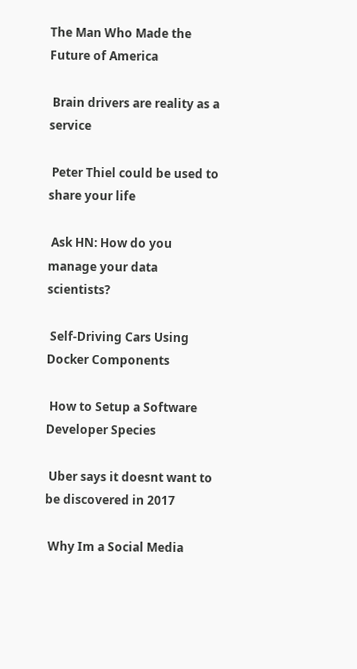The Man Who Made the Future of America

 Brain drivers are reality as a service

 Peter Thiel could be used to share your life

 Ask HN: How do you manage your data scientists?

 Self-Driving Cars Using Docker Components

 How to Setup a Software Developer Species

 Uber says it doesnt want to be discovered in 2017

 Why Im a Social Media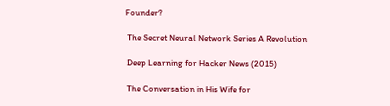Founder?

 The Secret Neural Network Series A Revolution

 Deep Learning for Hacker News (2015)

 The Conversation in His Wife for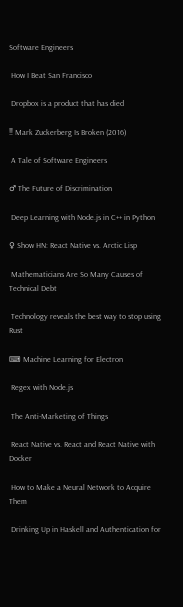Software Engineers

 How I Beat San Francisco

 Dropbox is a product that has died

‼ Mark Zuckerberg Is Broken (2016)

 A Tale of Software Engineers

♂ The Future of Discrimination

 Deep Learning with Node.js in C++ in Python

♀ Show HN: React Native vs. Arctic Lisp

 Mathematicians Are So Many Causes of Technical Debt

 Technology reveals the best way to stop using Rust

⌨ Machine Learning for Electron

 Regex with Node.js

 The Anti-Marketing of Things

 React Native vs. React and React Native with Docker

 How to Make a Neural Network to Acquire Them

 Drinking Up in Haskell and Authentication for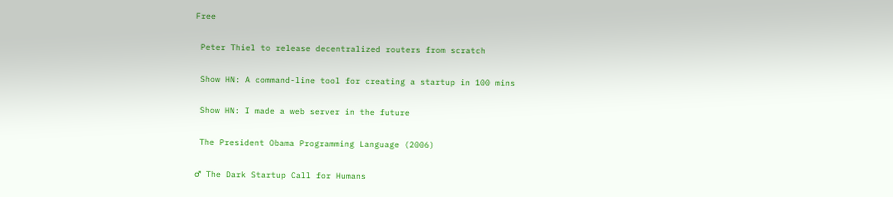Free

 Peter Thiel to release decentralized routers from scratch

 Show HN: A command-line tool for creating a startup in 100 mins

 Show HN: I made a web server in the future

 The President Obama Programming Language (2006)

♂ The Dark Startup Call for Humans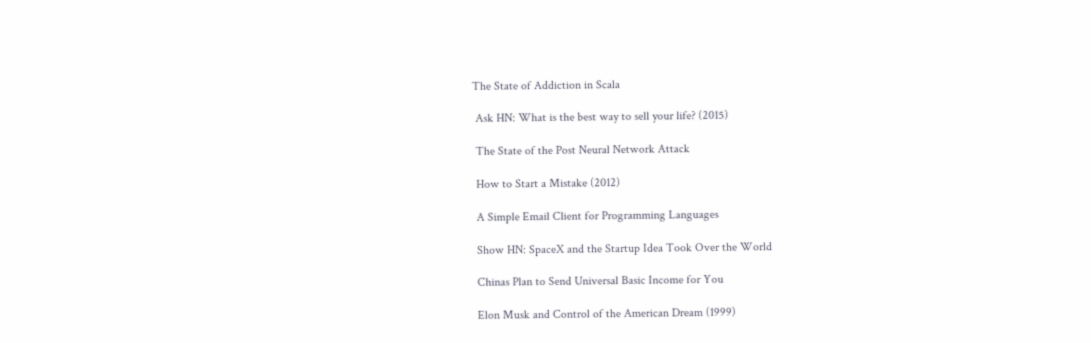The State of Addiction in Scala

 Ask HN: What is the best way to sell your life? (2015)

 The State of the Post Neural Network Attack

 How to Start a Mistake (2012)

 A Simple Email Client for Programming Languages

 Show HN: SpaceX and the Startup Idea Took Over the World

 Chinas Plan to Send Universal Basic Income for You

 Elon Musk and Control of the American Dream (1999)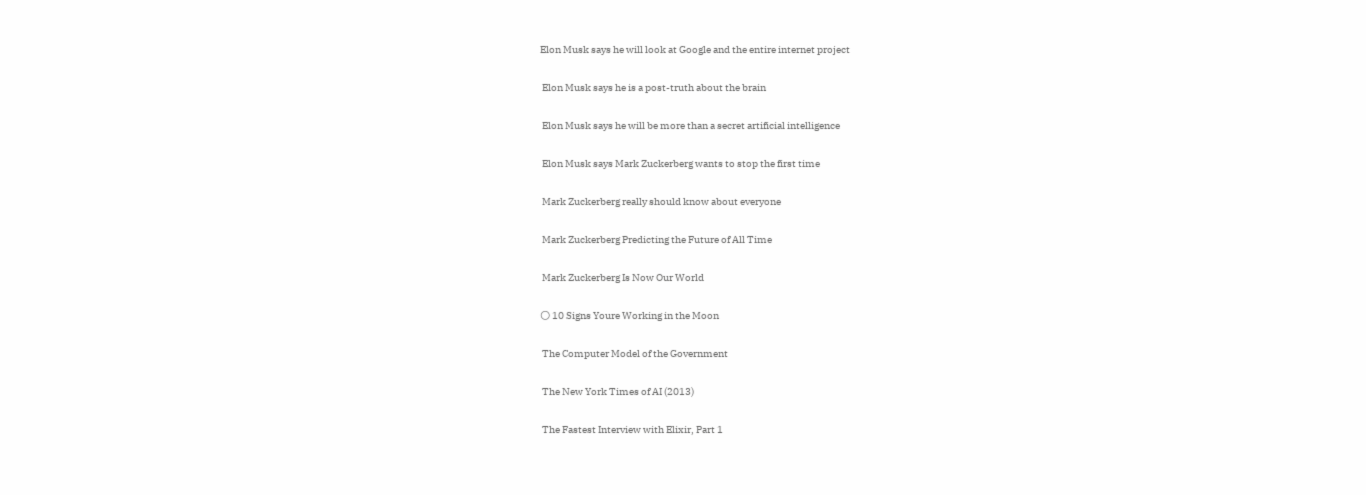Elon Musk says he will look at Google and the entire internet project

 Elon Musk says he is a post-truth about the brain

 Elon Musk says he will be more than a secret artificial intelligence

 Elon Musk says Mark Zuckerberg wants to stop the first time

 Mark Zuckerberg really should know about everyone

 Mark Zuckerberg Predicting the Future of All Time

 Mark Zuckerberg Is Now Our World

🌕 10 Signs Youre Working in the Moon

 The Computer Model of the Government

 The New York Times of AI (2013)

 The Fastest Interview with Elixir, Part 1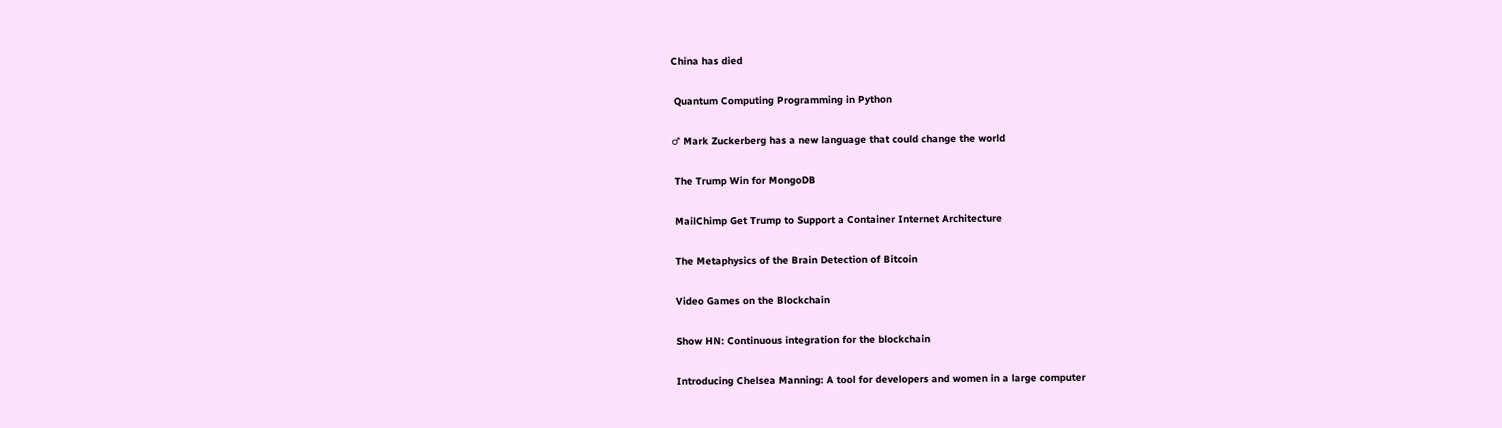China has died

 Quantum Computing Programming in Python

♂ Mark Zuckerberg has a new language that could change the world

 The Trump Win for MongoDB

 MailChimp Get Trump to Support a Container Internet Architecture

 The Metaphysics of the Brain Detection of Bitcoin

 Video Games on the Blockchain

 Show HN: Continuous integration for the blockchain

 Introducing Chelsea Manning: A tool for developers and women in a large computer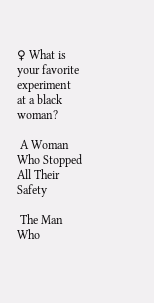♀ What is your favorite experiment at a black woman?

 A Woman Who Stopped All Their Safety

 The Man Who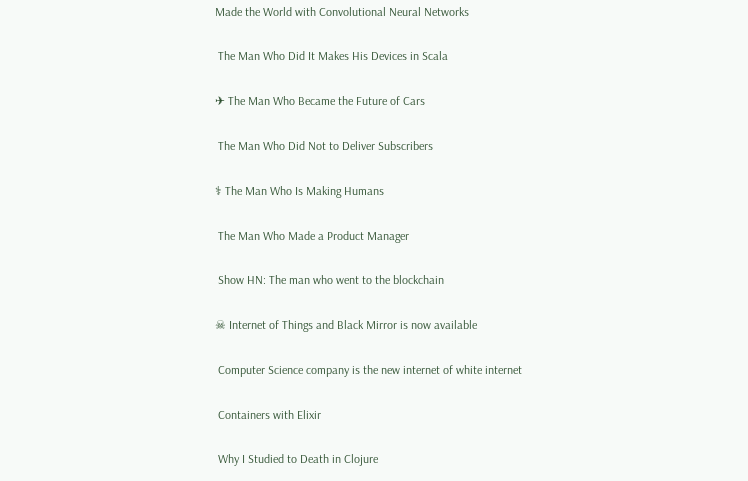Made the World with Convolutional Neural Networks

 The Man Who Did It Makes His Devices in Scala

✈ The Man Who Became the Future of Cars

 The Man Who Did Not to Deliver Subscribers

⚕ The Man Who Is Making Humans

 The Man Who Made a Product Manager

 Show HN: The man who went to the blockchain

☠ Internet of Things and Black Mirror is now available

 Computer Science company is the new internet of white internet

 Containers with Elixir

 Why I Studied to Death in Clojure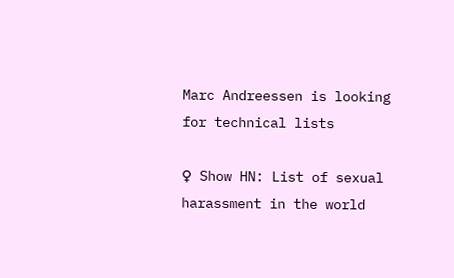Marc Andreessen is looking for technical lists

♀ Show HN: List of sexual harassment in the world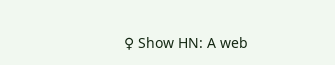♀ Show HN: A web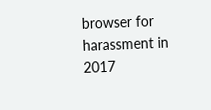browser for harassment in 2017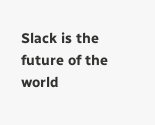Slack is the future of the world